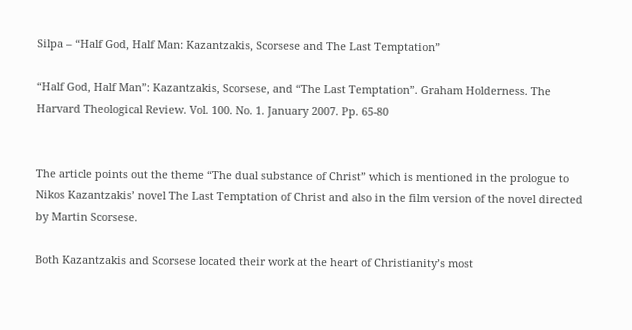Silpa – “Half God, Half Man: Kazantzakis, Scorsese and The Last Temptation”

“Half God, Half Man”: Kazantzakis, Scorsese, and “The Last Temptation”. Graham Holderness. The Harvard Theological Review. Vol. 100. No. 1. January 2007. Pp. 65-80


The article points out the theme “The dual substance of Christ” which is mentioned in the prologue to Nikos Kazantzakis’ novel The Last Temptation of Christ and also in the film version of the novel directed by Martin Scorsese.

Both Kazantzakis and Scorsese located their work at the heart of Christianity’s most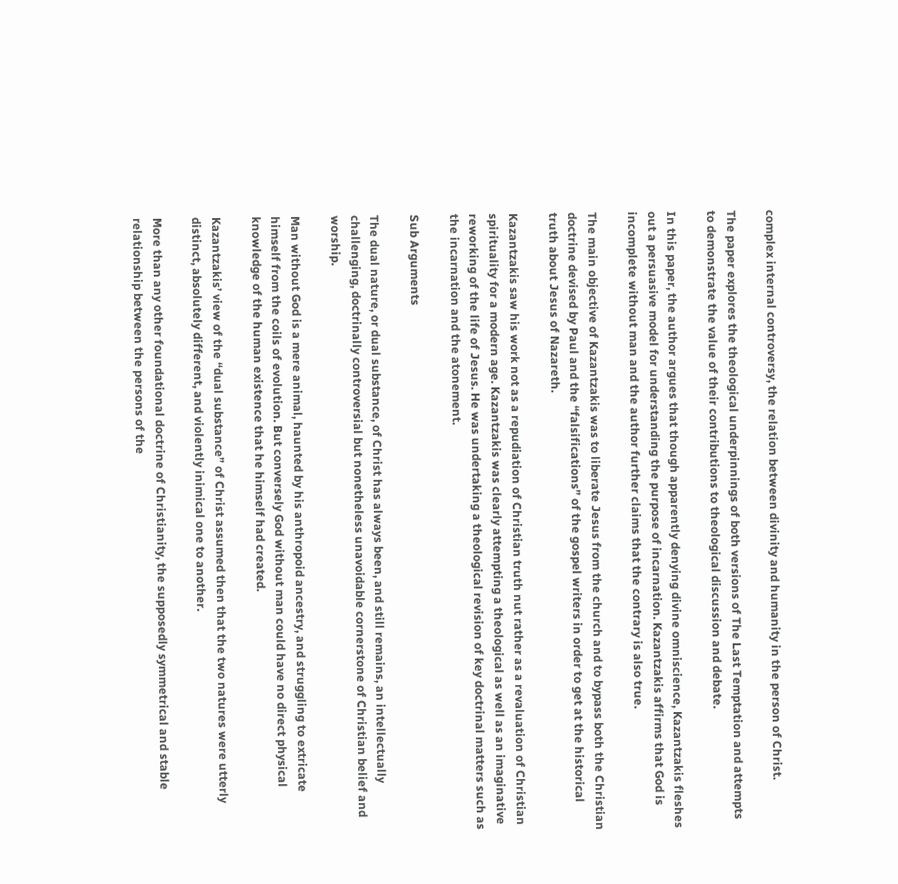complex internal controversy, the relation between divinity and humanity in the person of Christ.

The paper explores the theological underpinnings of both versions of The Last Temptation and attempts to demonstrate the value of their contributions to theological discussion and debate.

In this paper, the author argues that though apparently denying divine omniscience, Kazantzakis fleshes out a persuasive model for understanding the purpose of incarnation. Kazantzakis affirms that God is incomplete without man and the author further claims that the contrary is also true.

The main objective of Kazantzakis was to liberate Jesus from the church and to bypass both the Christian doctrine devised by Paul and the “falsifications” of the gospel writers in order to get at the historical truth about Jesus of Nazareth.

Kazantzakis saw his work not as a repudiation of Christian truth nut rather as a revaluation of Christian spirituality for a modern age. Kazantzakis was clearly attempting a theological as well as an imaginative reworking of the life of Jesus. He was undertaking a theological revision of key doctrinal matters such as the incarnation and the atonement.

Sub Arguments

The dual nature, or dual substance, of Christ has always been, and still remains, an intellectually challenging, doctrinally controversial but nonetheless unavoidable cornerstone of Christian belief and worship.

Man without God is a mere animal, haunted by his anthropoid ancestry, and struggling to extricate himself from the coils of evolution. But conversely God without man could have no direct physical knowledge of the human existence that he himself had created.

Kazantzakis’ view of the “dual substance” of Christ assumed then that the two natures were utterly distinct, absolutely different, and violently inimical one to another.

More than any other foundational doctrine of Christianity, the supposedly symmetrical and stable relationship between the persons of the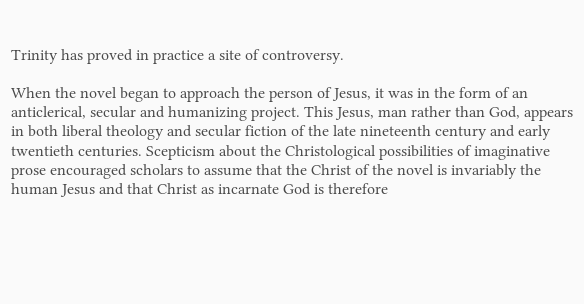Trinity has proved in practice a site of controversy.

When the novel began to approach the person of Jesus, it was in the form of an anticlerical, secular and humanizing project. This Jesus, man rather than God, appears in both liberal theology and secular fiction of the late nineteenth century and early twentieth centuries. Scepticism about the Christological possibilities of imaginative prose encouraged scholars to assume that the Christ of the novel is invariably the human Jesus and that Christ as incarnate God is therefore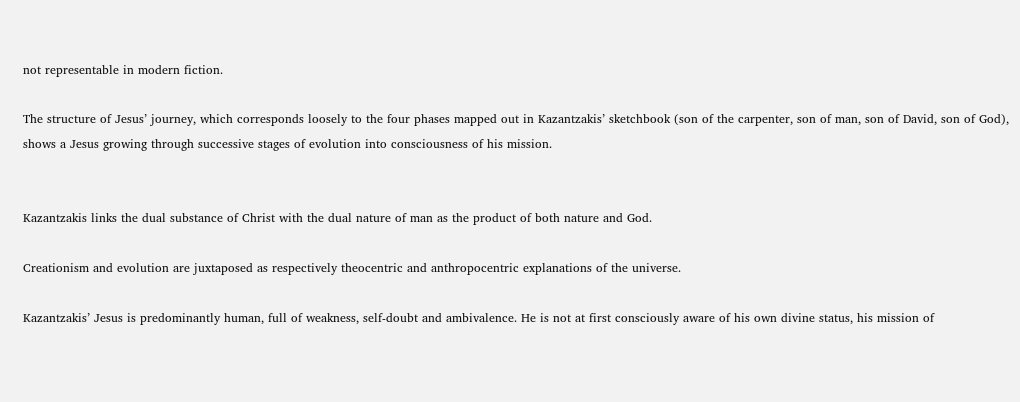not representable in modern fiction.

The structure of Jesus’ journey, which corresponds loosely to the four phases mapped out in Kazantzakis’ sketchbook (son of the carpenter, son of man, son of David, son of God), shows a Jesus growing through successive stages of evolution into consciousness of his mission.


Kazantzakis links the dual substance of Christ with the dual nature of man as the product of both nature and God.

Creationism and evolution are juxtaposed as respectively theocentric and anthropocentric explanations of the universe.

Kazantzakis’ Jesus is predominantly human, full of weakness, self-doubt and ambivalence. He is not at first consciously aware of his own divine status, his mission of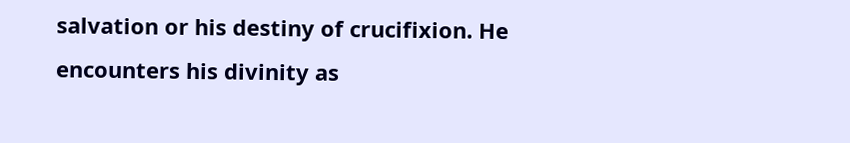salvation or his destiny of crucifixion. He encounters his divinity as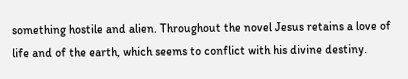something hostile and alien. Throughout the novel Jesus retains a love of life and of the earth, which seems to conflict with his divine destiny.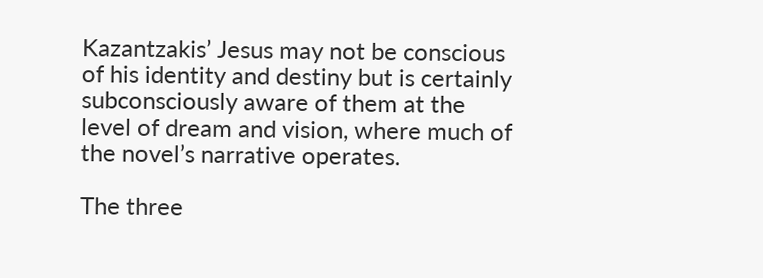Kazantzakis’ Jesus may not be conscious of his identity and destiny but is certainly subconsciously aware of them at the level of dream and vision, where much of the novel’s narrative operates.

The three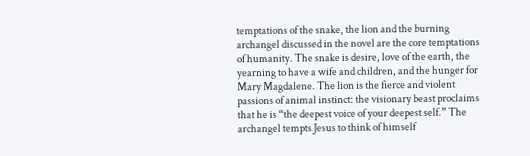temptations of the snake, the lion and the burning archangel discussed in the novel are the core temptations of humanity. The snake is desire, love of the earth, the yearning to have a wife and children, and the hunger for Mary Magdalene. The lion is the fierce and violent passions of animal instinct: the visionary beast proclaims that he is “the deepest voice of your deepest self.” The archangel tempts Jesus to think of himself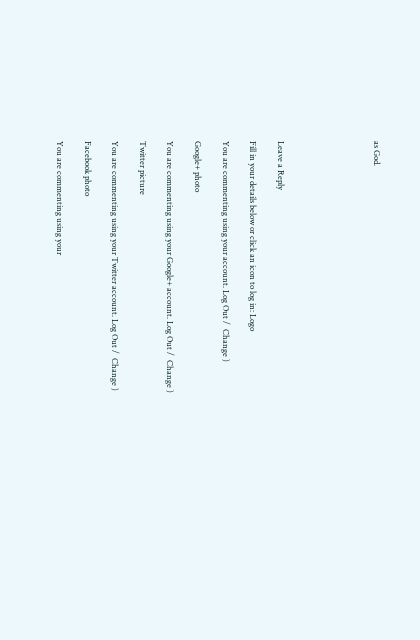as God.






Leave a Reply

Fill in your details below or click an icon to log in: Logo

You are commenting using your account. Log Out /  Change )

Google+ photo

You are commenting using your Google+ account. Log Out /  Change )

Twitter picture

You are commenting using your Twitter account. Log Out /  Change )

Facebook photo

You are commenting using your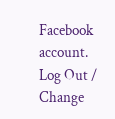Facebook account. Log Out /  Change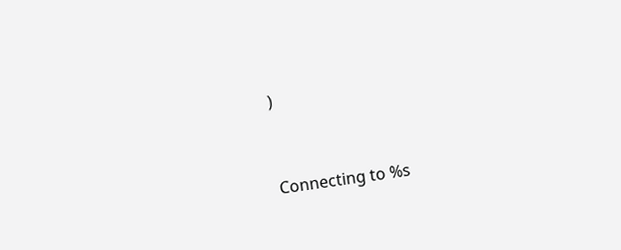)


Connecting to %s